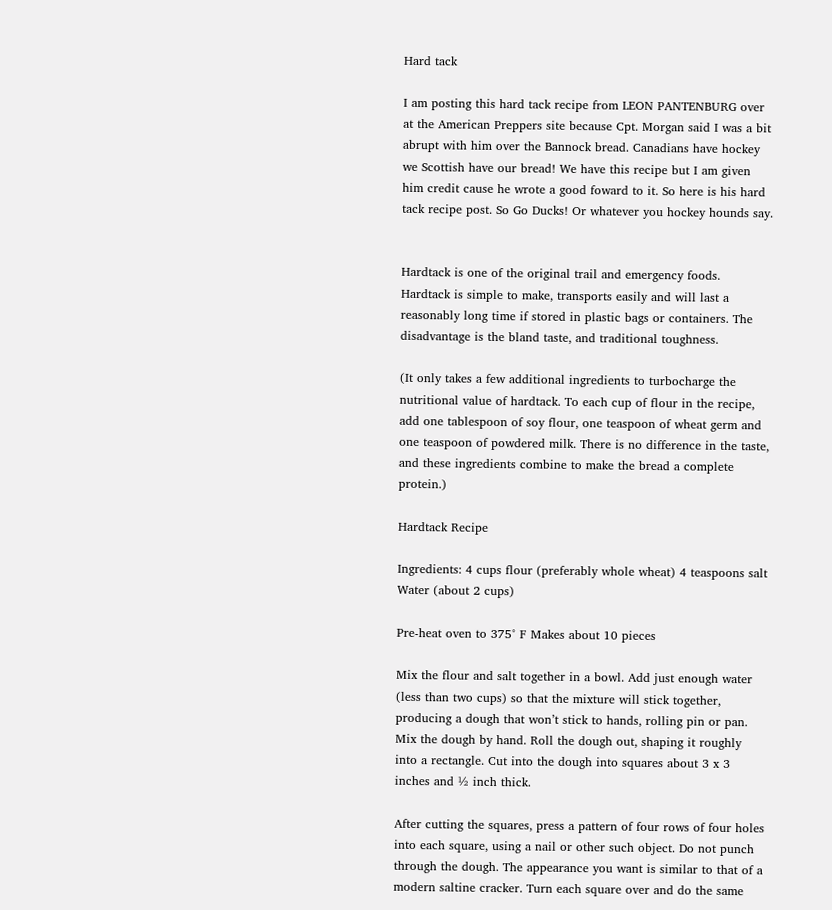Hard tack

I am posting this hard tack recipe from LEON PANTENBURG over at the American Preppers site because Cpt. Morgan said I was a bit abrupt with him over the Bannock bread. Canadians have hockey we Scottish have our bread! We have this recipe but I am given him credit cause he wrote a good foward to it. So here is his hard tack recipe post. So Go Ducks! Or whatever you hockey hounds say.


Hardtack is one of the original trail and emergency foods. Hardtack is simple to make, transports easily and will last a reasonably long time if stored in plastic bags or containers. The disadvantage is the bland taste, and traditional toughness.

(It only takes a few additional ingredients to turbocharge the nutritional value of hardtack. To each cup of flour in the recipe, add one tablespoon of soy flour, one teaspoon of wheat germ and one teaspoon of powdered milk. There is no difference in the taste, and these ingredients combine to make the bread a complete protein.)

Hardtack Recipe

Ingredients: 4 cups flour (preferably whole wheat) 4 teaspoons salt Water (about 2 cups)

Pre-heat oven to 375° F Makes about 10 pieces

Mix the flour and salt together in a bowl. Add just enough water (less than two cups) so that the mixture will stick together, producing a dough that won’t stick to hands, rolling pin or pan. Mix the dough by hand. Roll the dough out, shaping it roughly into a rectangle. Cut into the dough into squares about 3 x 3 inches and ½ inch thick.

After cutting the squares, press a pattern of four rows of four holes into each square, using a nail or other such object. Do not punch through the dough. The appearance you want is similar to that of a modern saltine cracker. Turn each square over and do the same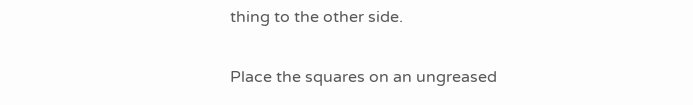thing to the other side.

Place the squares on an ungreased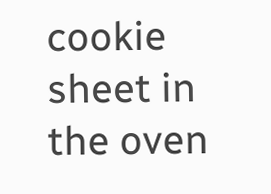cookie sheet in the oven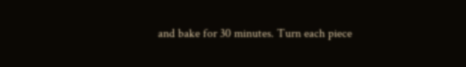and bake for 30 minutes. Turn each piece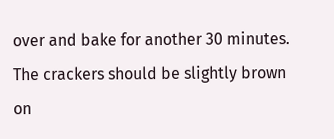over and bake for another 30 minutes. The crackers should be slightly brown on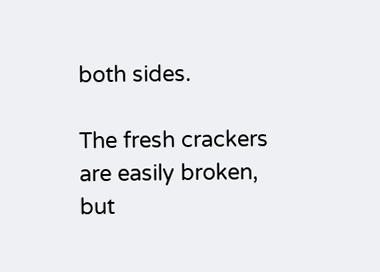both sides.

The fresh crackers are easily broken, but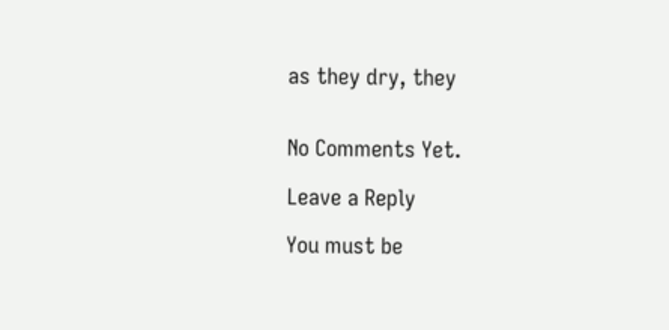as they dry, they


No Comments Yet.

Leave a Reply

You must be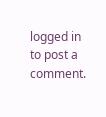logged in to post a comment.